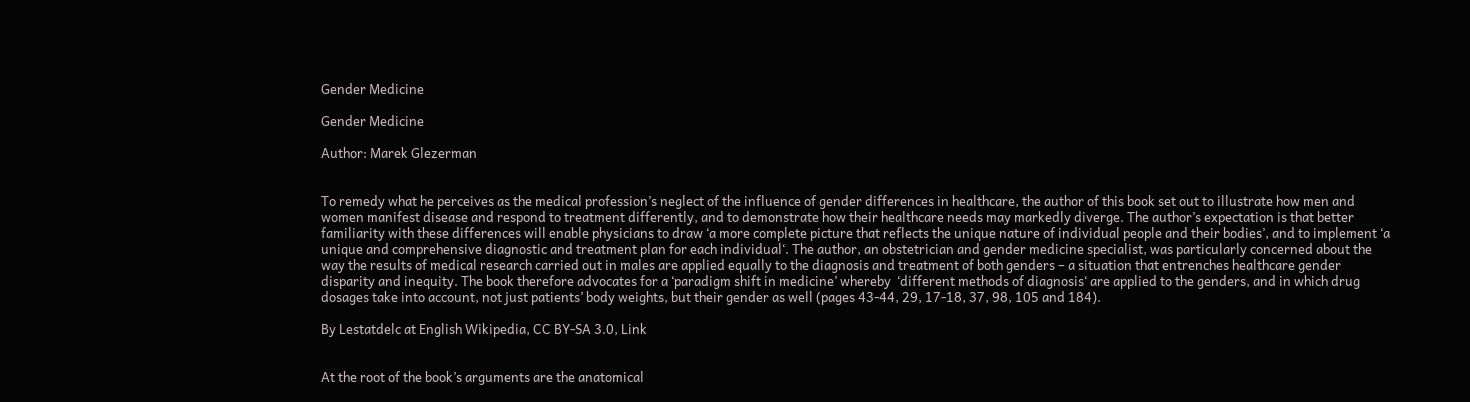Gender Medicine

Gender Medicine

Author: Marek Glezerman


To remedy what he perceives as the medical profession’s neglect of the influence of gender differences in healthcare, the author of this book set out to illustrate how men and women manifest disease and respond to treatment differently, and to demonstrate how their healthcare needs may markedly diverge. The author’s expectation is that better familiarity with these differences will enable physicians to draw ‘a more complete picture that reflects the unique nature of individual people and their bodies’, and to implement ‘a unique and comprehensive diagnostic and treatment plan for each individual‘. The author, an obstetrician and gender medicine specialist, was particularly concerned about the way the results of medical research carried out in males are applied equally to the diagnosis and treatment of both genders – a situation that entrenches healthcare gender disparity and inequity. The book therefore advocates for a ‘paradigm shift in medicine’ whereby  ‘different methods of diagnosis‘ are applied to the genders, and in which drug dosages take into account, not just patients’ body weights, but their gender as well (pages 43-44, 29, 17-18, 37, 98, 105 and 184).

By Lestatdelc at English Wikipedia, CC BY-SA 3.0, Link


At the root of the book’s arguments are the anatomical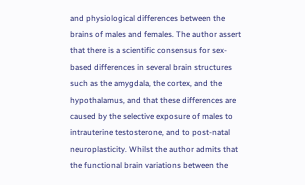and physiological differences between the brains of males and females. The author assert that there is a scientific consensus for sex-based differences in several brain structures such as the amygdala, the cortex, and the hypothalamus, and that these differences are caused by the selective exposure of males to intrauterine testosterone, and to post-natal neuroplasticity. Whilst the author admits that the functional brain variations between the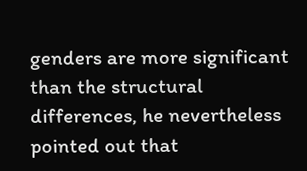genders are more significant than the structural differences, he nevertheless pointed out that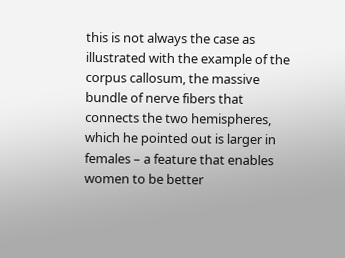this is not always the case as illustrated with the example of the corpus callosum, the massive bundle of nerve fibers that connects the two hemispheres, which he pointed out is larger in females – a feature that enables women to be better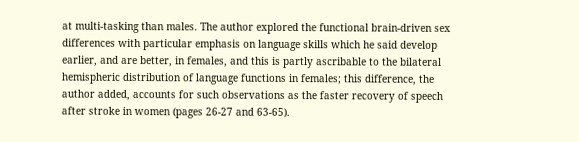at multi-tasking than males. The author explored the functional brain-driven sex differences with particular emphasis on language skills which he said develop earlier, and are better, in females, and this is partly ascribable to the bilateral hemispheric distribution of language functions in females; this difference, the author added, accounts for such observations as the faster recovery of speech after stroke in women (pages 26-27 and 63-65).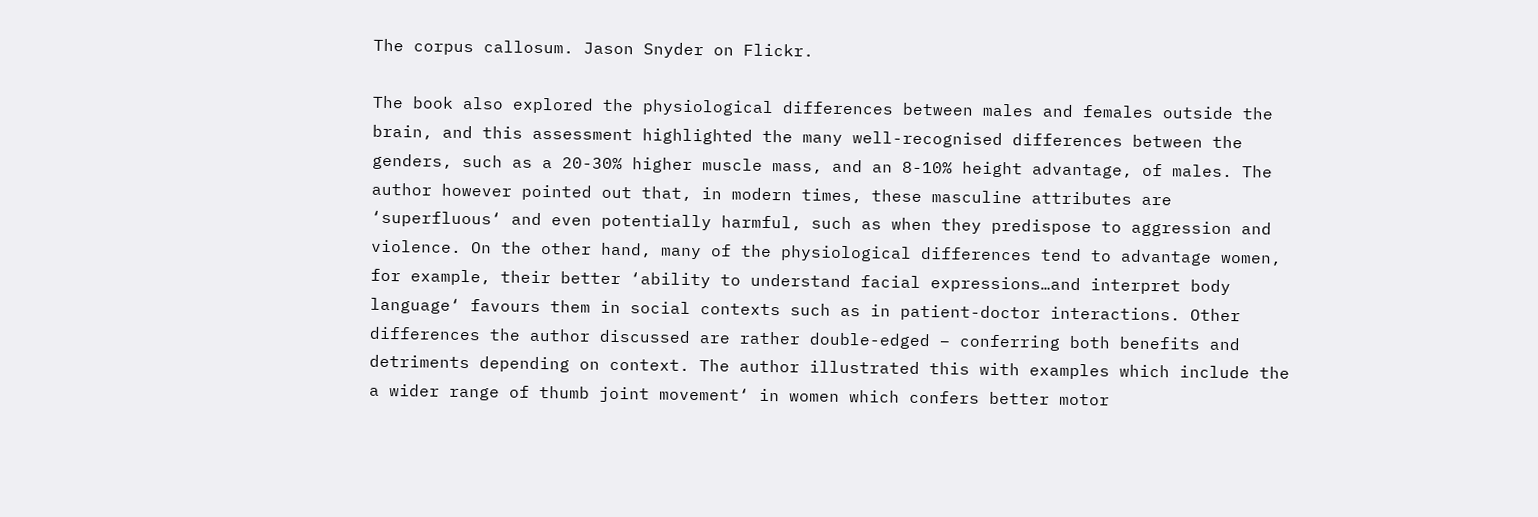The corpus callosum. Jason Snyder on Flickr.

The book also explored the physiological differences between males and females outside the brain, and this assessment highlighted the many well-recognised differences between the genders, such as a 20-30% higher muscle mass, and an 8-10% height advantage, of males. The author however pointed out that, in modern times, these masculine attributes are ‘superfluous‘ and even potentially harmful, such as when they predispose to aggression and violence. On the other hand, many of the physiological differences tend to advantage women, for example, their better ‘ability to understand facial expressions…and interpret body language‘ favours them in social contexts such as in patient-doctor interactions. Other differences the author discussed are rather double-edged – conferring both benefits and detriments depending on context. The author illustrated this with examples which include the a wider range of thumb joint movement‘ in women which confers better motor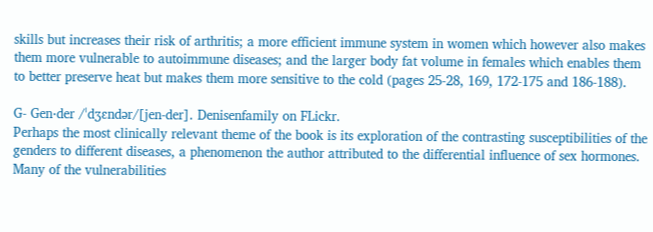skills but increases their risk of arthritis; a more efficient immune system in women which however also makes them more vulnerable to autoimmune diseases; and the larger body fat volume in females which enables them to better preserve heat but makes them more sensitive to the cold (pages 25-28, 169, 172-175 and 186-188).

G- Gen⋅der /ˈdʒɛndər/[jen-der]. Denisenfamily on FLickr.
Perhaps the most clinically relevant theme of the book is its exploration of the contrasting susceptibilities of the genders to different diseases, a phenomenon the author attributed to the differential influence of sex hormones. Many of the vulnerabilities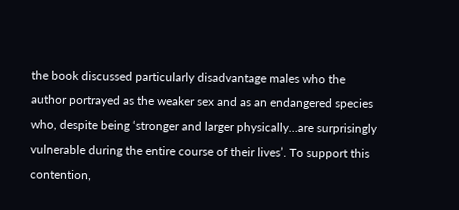the book discussed particularly disadvantage males who the author portrayed as the weaker sex and as an endangered species who, despite being ‘stronger and larger physically…are surprisingly vulnerable during the entire course of their lives’. To support this contention,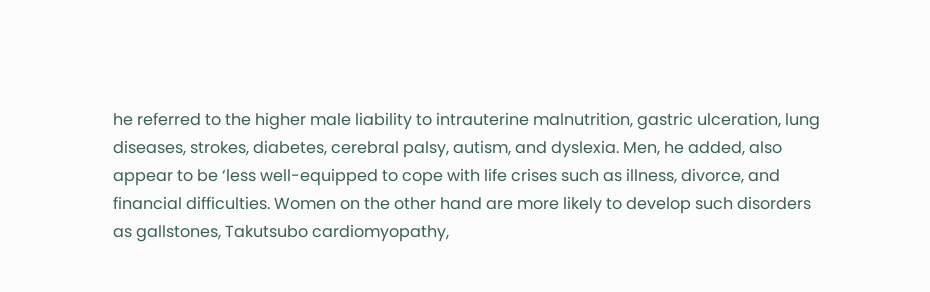he referred to the higher male liability to intrauterine malnutrition, gastric ulceration, lung diseases, strokes, diabetes, cerebral palsy, autism, and dyslexia. Men, he added, also appear to be ‘less well-equipped to cope with life crises such as illness, divorce, and financial difficulties. Women on the other hand are more likely to develop such disorders as gallstones, Takutsubo cardiomyopathy,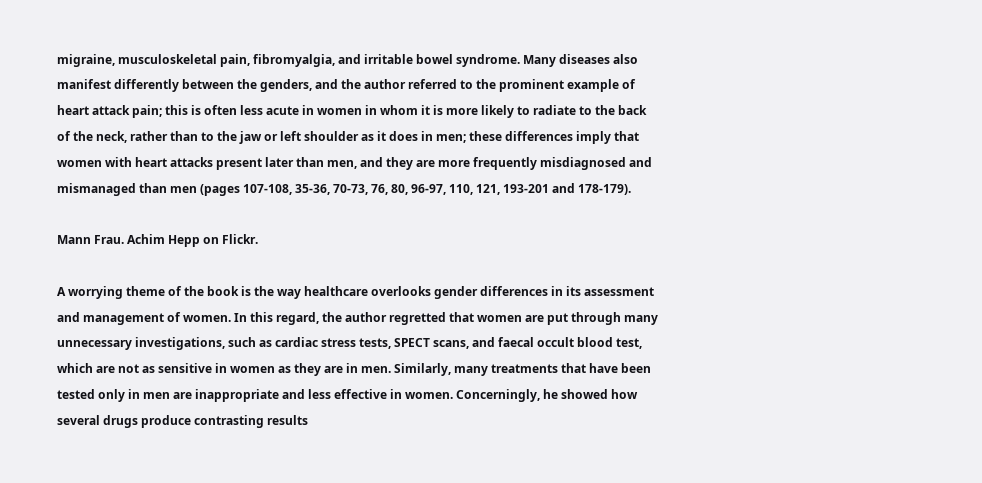migraine, musculoskeletal pain, fibromyalgia, and irritable bowel syndrome. Many diseases also manifest differently between the genders, and the author referred to the prominent example of heart attack pain; this is often less acute in women in whom it is more likely to radiate to the back of the neck, rather than to the jaw or left shoulder as it does in men; these differences imply that women with heart attacks present later than men, and they are more frequently misdiagnosed and mismanaged than men (pages 107-108, 35-36, 70-73, 76, 80, 96-97, 110, 121, 193-201 and 178-179).

Mann Frau. Achim Hepp on Flickr.

A worrying theme of the book is the way healthcare overlooks gender differences in its assessment and management of women. In this regard, the author regretted that women are put through many unnecessary investigations, such as cardiac stress tests, SPECT scans, and faecal occult blood test, which are not as sensitive in women as they are in men. Similarly, many treatments that have been tested only in men are inappropriate and less effective in women. Concerningly, he showed how several drugs produce contrasting results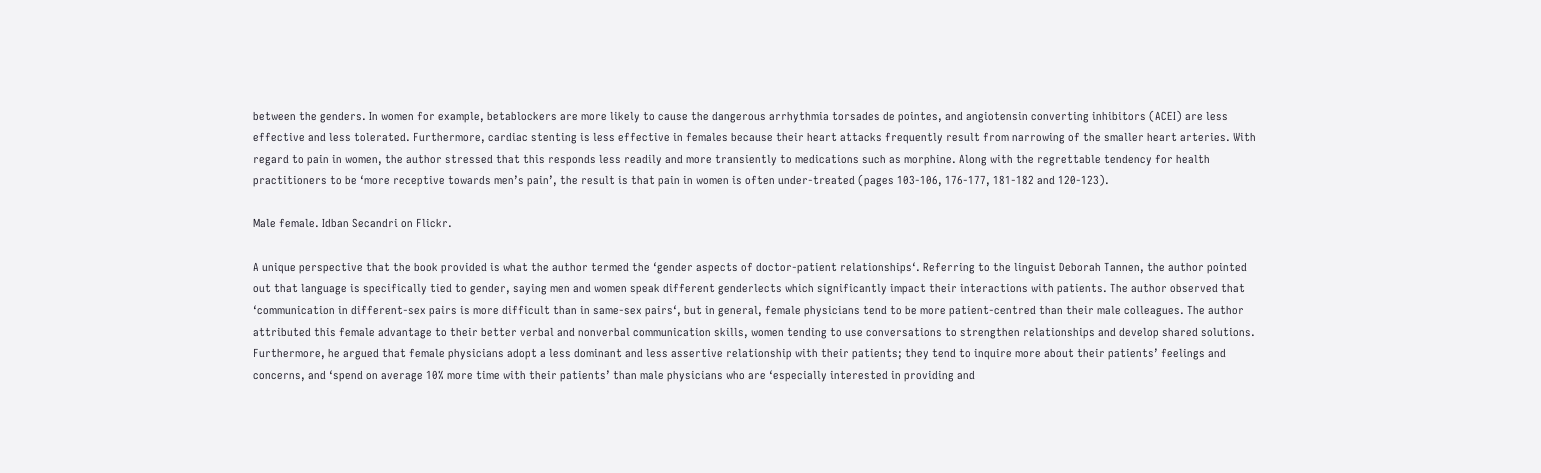between the genders. In women for example, betablockers are more likely to cause the dangerous arrhythmia torsades de pointes, and angiotensin converting inhibitors (ACEI) are less effective and less tolerated. Furthermore, cardiac stenting is less effective in females because their heart attacks frequently result from narrowing of the smaller heart arteries. With regard to pain in women, the author stressed that this responds less readily and more transiently to medications such as morphine. Along with the regrettable tendency for health practitioners to be ‘more receptive towards men’s pain’, the result is that pain in women is often under-treated (pages 103-106, 176-177, 181-182 and 120-123).

Male female. Idban Secandri on Flickr.

A unique perspective that the book provided is what the author termed the ‘gender aspects of doctor-patient relationships‘. Referring to the linguist Deborah Tannen, the author pointed out that language is specifically tied to gender, saying men and women speak different genderlects which significantly impact their interactions with patients. The author observed that ‘communication in different-sex pairs is more difficult than in same-sex pairs‘, but in general, female physicians tend to be more patient-centred than their male colleagues. The author attributed this female advantage to their better verbal and nonverbal communication skills, women tending to use conversations to strengthen relationships and develop shared solutions. Furthermore, he argued that female physicians adopt a less dominant and less assertive relationship with their patients; they tend to inquire more about their patients’ feelings and concerns, and ‘spend on average 10% more time with their patients’ than male physicians who are ‘especially interested in providing and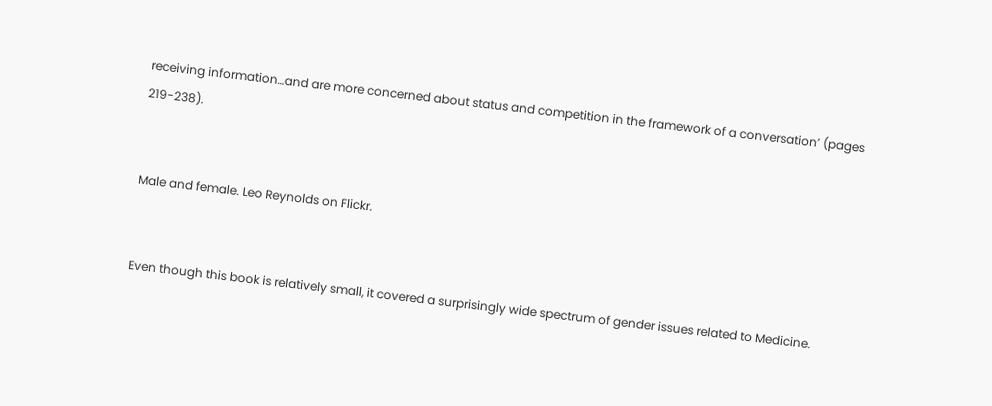receiving information…and are more concerned about status and competition in the framework of a conversation’ (pages 219-238).


Male and female. Leo Reynolds on Flickr.


Even though this book is relatively small, it covered a surprisingly wide spectrum of gender issues related to Medicine.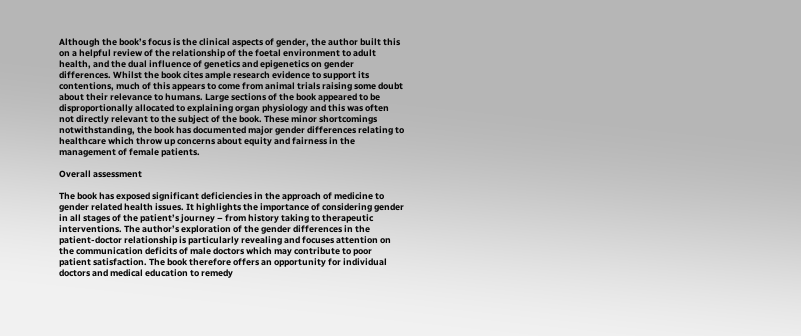Although the book’s focus is the clinical aspects of gender, the author built this on a helpful review of the relationship of the foetal environment to adult health, and the dual influence of genetics and epigenetics on gender differences. Whilst the book cites ample research evidence to support its contentions, much of this appears to come from animal trials raising some doubt about their relevance to humans. Large sections of the book appeared to be disproportionally allocated to explaining organ physiology and this was often not directly relevant to the subject of the book. These minor shortcomings notwithstanding, the book has documented major gender differences relating to healthcare which throw up concerns about equity and fairness in the management of female patients.

Overall assessment

The book has exposed significant deficiencies in the approach of medicine to gender related health issues. It highlights the importance of considering gender in all stages of the patient’s journey – from history taking to therapeutic interventions. The author’s exploration of the gender differences in the patient-doctor relationship is particularly revealing and focuses attention on the communication deficits of male doctors which may contribute to poor patient satisfaction. The book therefore offers an opportunity for individual doctors and medical education to remedy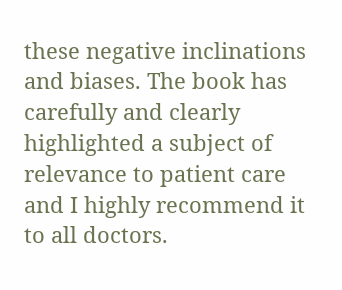these negative inclinations and biases. The book has carefully and clearly highlighted a subject of relevance to patient care and I highly recommend it to all doctors.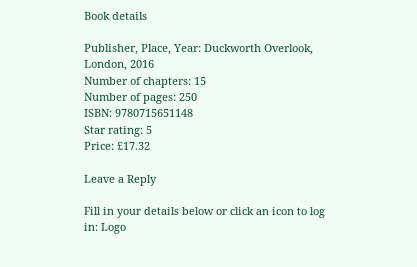Book details

Publisher, Place, Year: Duckworth Overlook, London, 2016
Number of chapters: 15
Number of pages: 250
ISBN: 9780715651148
Star rating: 5
Price: £17.32

Leave a Reply

Fill in your details below or click an icon to log in: Logo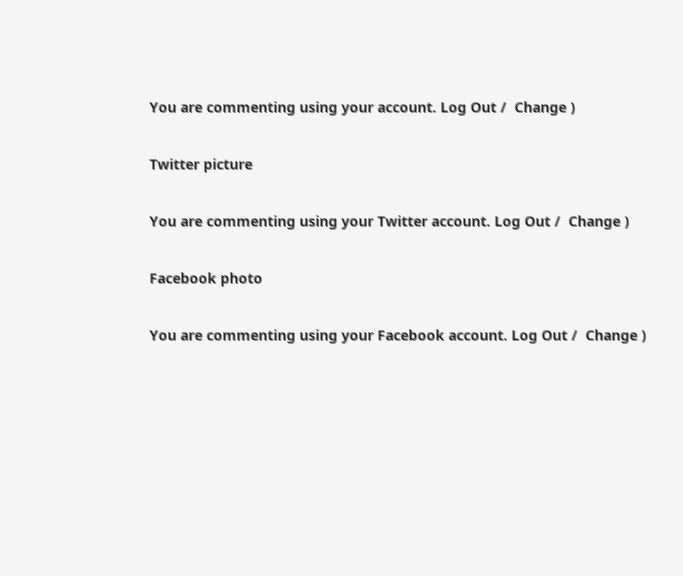You are commenting using your account. Log Out /  Change )

Twitter picture

You are commenting using your Twitter account. Log Out /  Change )

Facebook photo

You are commenting using your Facebook account. Log Out /  Change )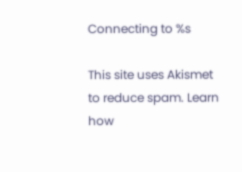Connecting to %s

This site uses Akismet to reduce spam. Learn how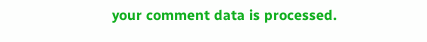your comment data is processed.